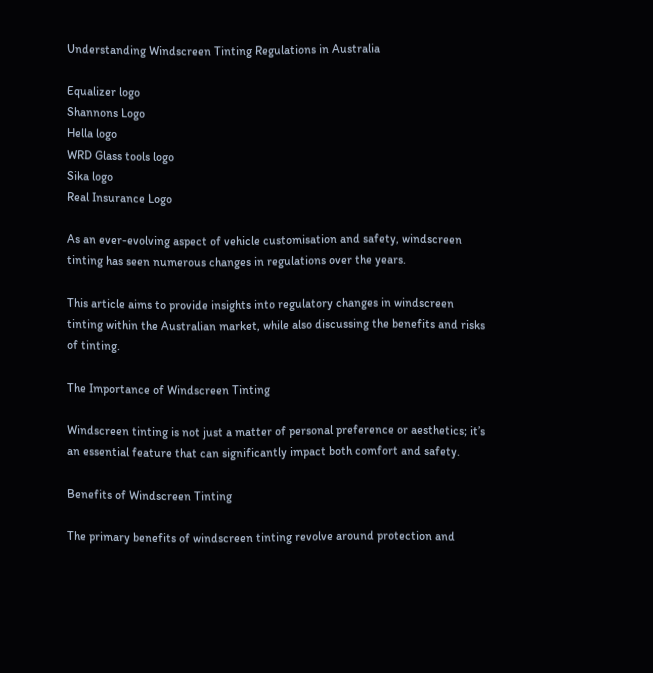Understanding Windscreen Tinting Regulations in Australia

Equalizer logo
Shannons Logo
Hella logo
WRD Glass tools logo
Sika logo
Real Insurance Logo

As an ever-evolving aspect of vehicle customisation and safety, windscreen tinting has seen numerous changes in regulations over the years.

This article aims to provide insights into regulatory changes in windscreen tinting within the Australian market, while also discussing the benefits and risks of tinting.

The Importance of Windscreen Tinting

Windscreen tinting is not just a matter of personal preference or aesthetics; it’s an essential feature that can significantly impact both comfort and safety.

Benefits of Windscreen Tinting

The primary benefits of windscreen tinting revolve around protection and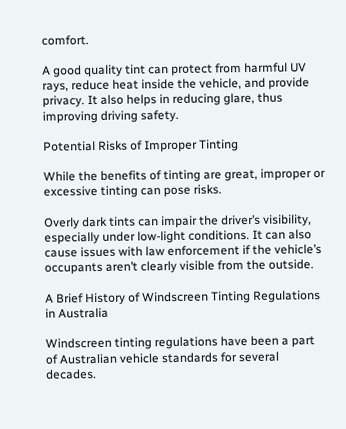comfort.

A good quality tint can protect from harmful UV rays, reduce heat inside the vehicle, and provide privacy. It also helps in reducing glare, thus improving driving safety.

Potential Risks of Improper Tinting

While the benefits of tinting are great, improper or excessive tinting can pose risks.

Overly dark tints can impair the driver’s visibility, especially under low-light conditions. It can also cause issues with law enforcement if the vehicle’s occupants aren’t clearly visible from the outside.

A Brief History of Windscreen Tinting Regulations in Australia

Windscreen tinting regulations have been a part of Australian vehicle standards for several decades.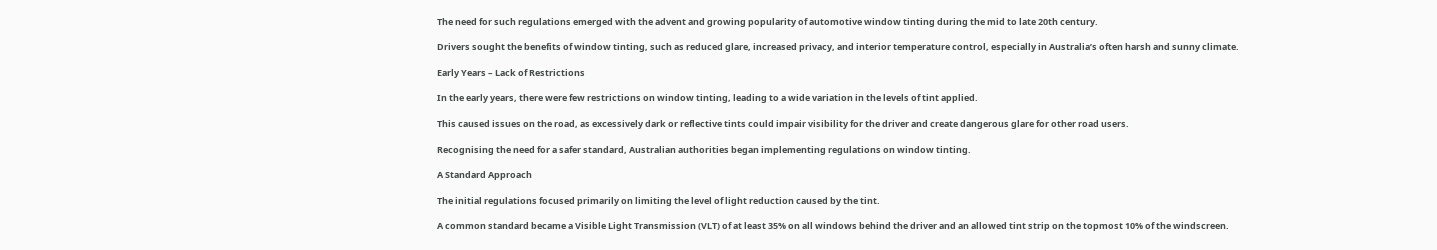The need for such regulations emerged with the advent and growing popularity of automotive window tinting during the mid to late 20th century.

Drivers sought the benefits of window tinting, such as reduced glare, increased privacy, and interior temperature control, especially in Australia’s often harsh and sunny climate.

Early Years – Lack of Restrictions

In the early years, there were few restrictions on window tinting, leading to a wide variation in the levels of tint applied.

This caused issues on the road, as excessively dark or reflective tints could impair visibility for the driver and create dangerous glare for other road users.

Recognising the need for a safer standard, Australian authorities began implementing regulations on window tinting.

A Standard Approach

The initial regulations focused primarily on limiting the level of light reduction caused by the tint.

A common standard became a Visible Light Transmission (VLT) of at least 35% on all windows behind the driver and an allowed tint strip on the topmost 10% of the windscreen.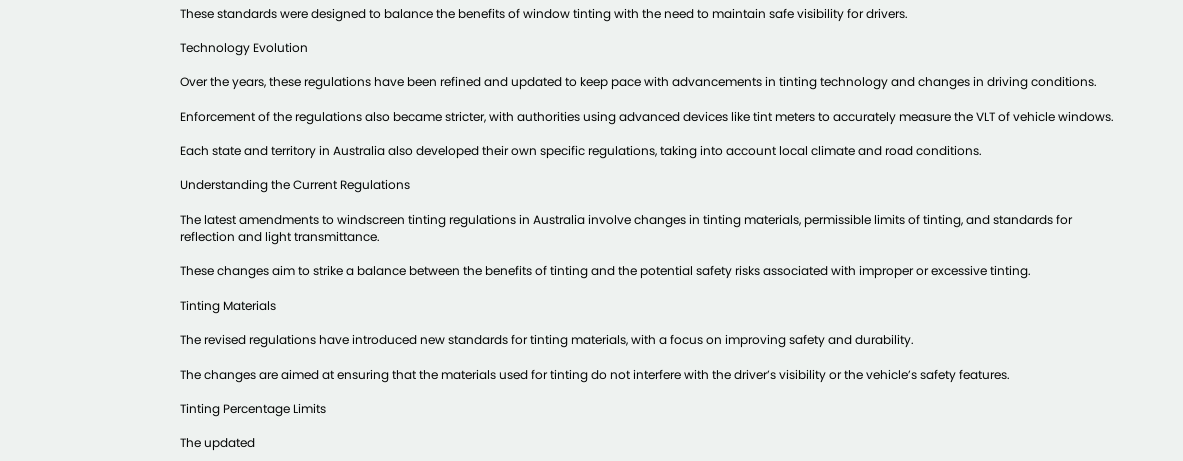These standards were designed to balance the benefits of window tinting with the need to maintain safe visibility for drivers.

Technology Evolution

Over the years, these regulations have been refined and updated to keep pace with advancements in tinting technology and changes in driving conditions.

Enforcement of the regulations also became stricter, with authorities using advanced devices like tint meters to accurately measure the VLT of vehicle windows.

Each state and territory in Australia also developed their own specific regulations, taking into account local climate and road conditions.

Understanding the Current Regulations

The latest amendments to windscreen tinting regulations in Australia involve changes in tinting materials, permissible limits of tinting, and standards for reflection and light transmittance.

These changes aim to strike a balance between the benefits of tinting and the potential safety risks associated with improper or excessive tinting.

Tinting Materials

The revised regulations have introduced new standards for tinting materials, with a focus on improving safety and durability.

The changes are aimed at ensuring that the materials used for tinting do not interfere with the driver’s visibility or the vehicle’s safety features.

Tinting Percentage Limits

The updated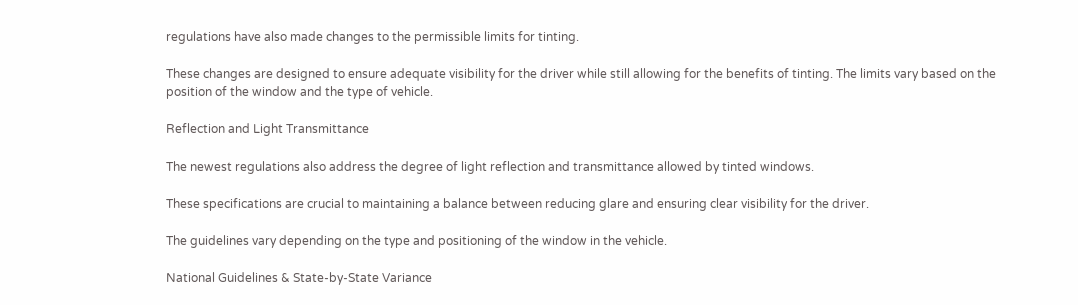regulations have also made changes to the permissible limits for tinting.

These changes are designed to ensure adequate visibility for the driver while still allowing for the benefits of tinting. The limits vary based on the position of the window and the type of vehicle.

Reflection and Light Transmittance

The newest regulations also address the degree of light reflection and transmittance allowed by tinted windows.

These specifications are crucial to maintaining a balance between reducing glare and ensuring clear visibility for the driver.

The guidelines vary depending on the type and positioning of the window in the vehicle.

National Guidelines & State-by-State Variance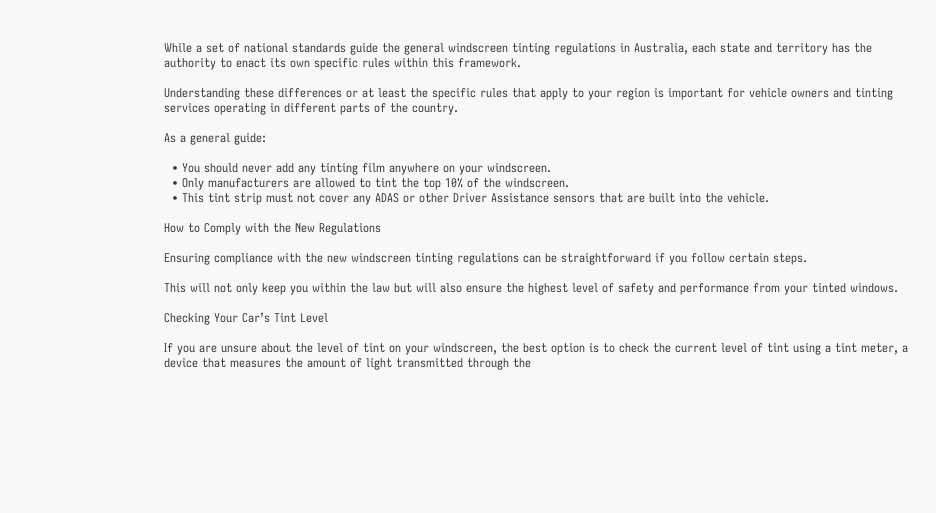While a set of national standards guide the general windscreen tinting regulations in Australia, each state and territory has the authority to enact its own specific rules within this framework.

Understanding these differences or at least the specific rules that apply to your region is important for vehicle owners and tinting services operating in different parts of the country.

As a general guide:

  • You should never add any tinting film anywhere on your windscreen.
  • Only manufacturers are allowed to tint the top 10% of the windscreen.
  • This tint strip must not cover any ADAS or other Driver Assistance sensors that are built into the vehicle.

How to Comply with the New Regulations

Ensuring compliance with the new windscreen tinting regulations can be straightforward if you follow certain steps.

This will not only keep you within the law but will also ensure the highest level of safety and performance from your tinted windows.

Checking Your Car’s Tint Level

If you are unsure about the level of tint on your windscreen, the best option is to check the current level of tint using a tint meter, a device that measures the amount of light transmitted through the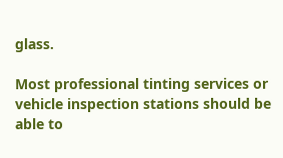glass.

Most professional tinting services or vehicle inspection stations should be able to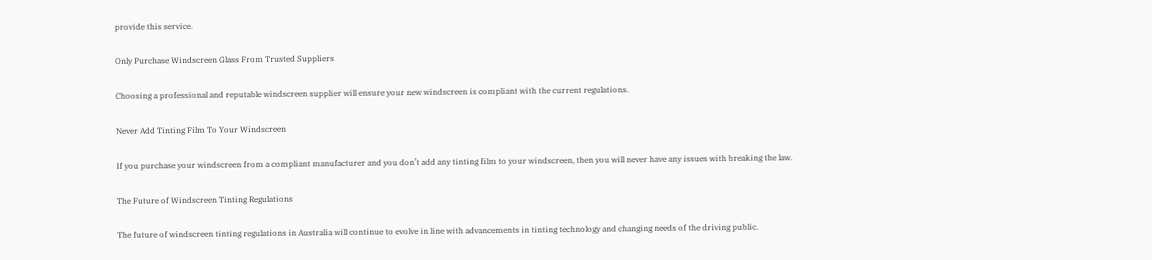provide this service.

Only Purchase Windscreen Glass From Trusted Suppliers

Choosing a professional and reputable windscreen supplier will ensure your new windscreen is compliant with the current regulations.

Never Add Tinting Film To Your Windscreen

If you purchase your windscreen from a compliant manufacturer and you don’t add any tinting film to your windscreen, then you will never have any issues with breaking the law.

The Future of Windscreen Tinting Regulations

The future of windscreen tinting regulations in Australia will continue to evolve in line with advancements in tinting technology and changing needs of the driving public.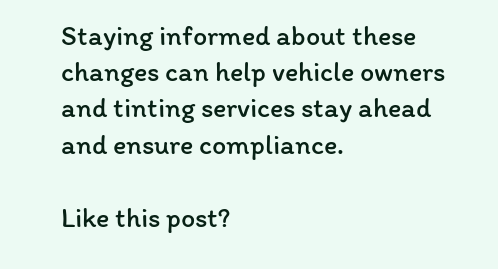Staying informed about these changes can help vehicle owners and tinting services stay ahead and ensure compliance.

Like this post?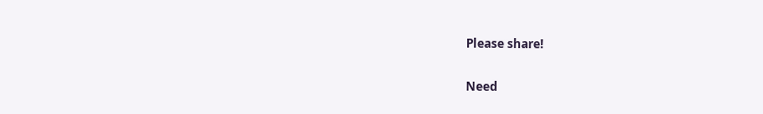Please share!


Need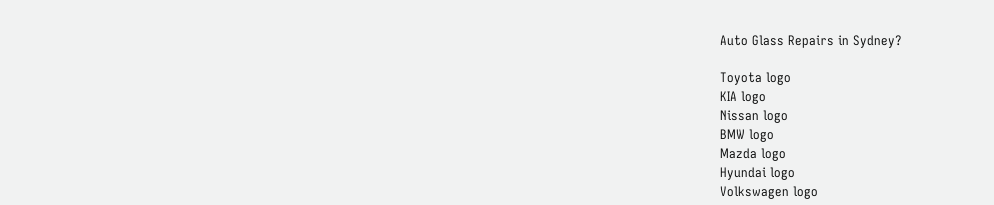Auto Glass Repairs in Sydney?

Toyota logo
KIA logo
Nissan logo
BMW logo
Mazda logo
Hyundai logo
Volkswagen logo